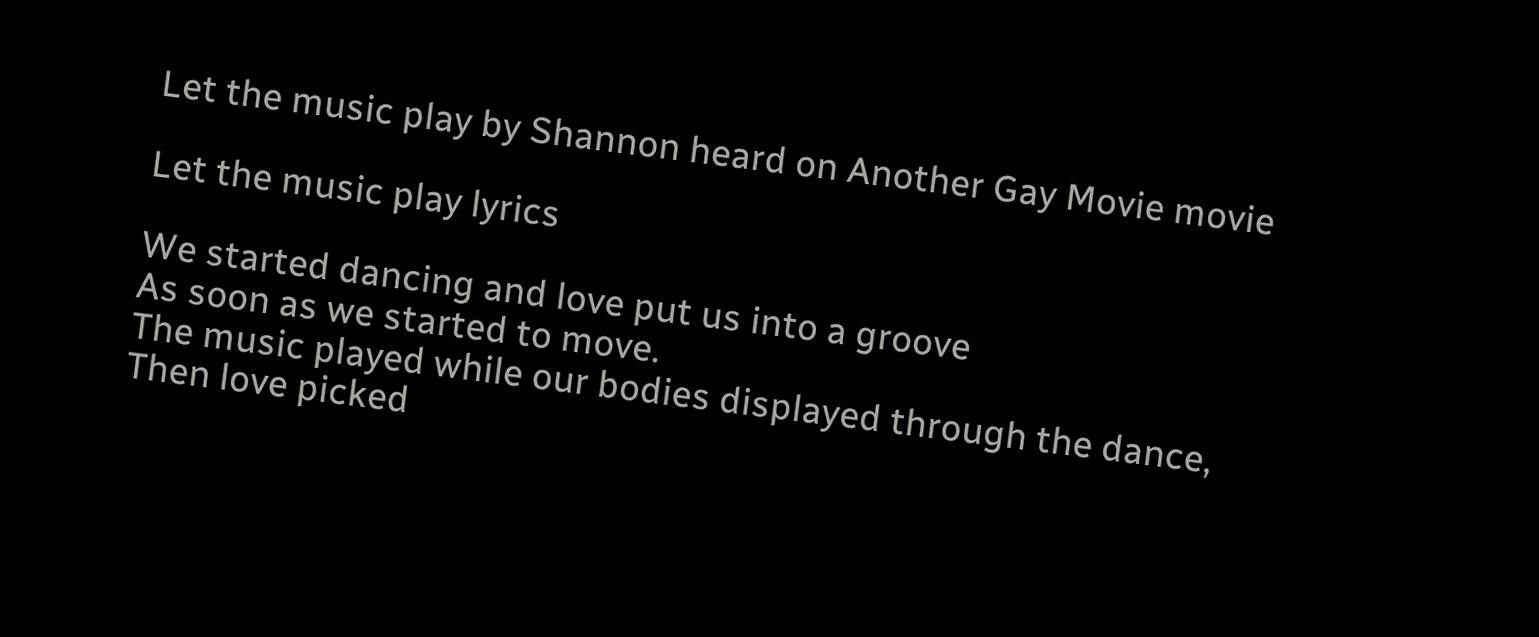Let the music play by Shannon heard on Another Gay Movie movie

Let the music play lyrics

We started dancing and love put us into a groove
As soon as we started to move.
The music played while our bodies displayed through the dance,
Then love picked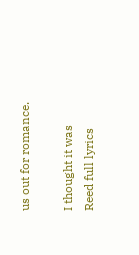us out for romance.

I thought it was
Reed full lyrics